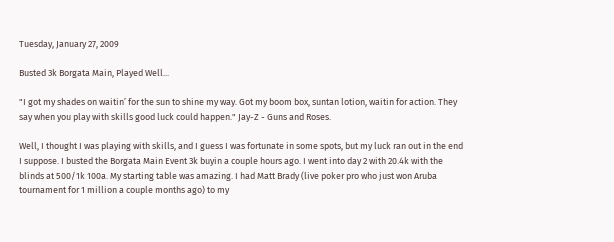Tuesday, January 27, 2009

Busted 3k Borgata Main, Played Well...

"I got my shades on waitin’ for the sun to shine my way. Got my boom box, suntan lotion, waitin for action. They say when you play with skills good luck could happen." Jay-Z - Guns and Roses.

Well, I thought I was playing with skills, and I guess I was fortunate in some spots, but my luck ran out in the end I suppose. I busted the Borgata Main Event 3k buyin a couple hours ago. I went into day 2 with 20.4k with the blinds at 500/1k 100a. My starting table was amazing. I had Matt Brady (live poker pro who just won Aruba tournament for 1 million a couple months ago) to my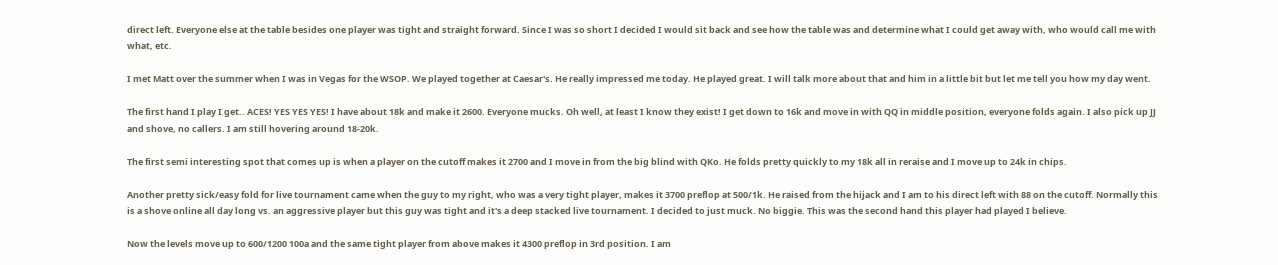direct left. Everyone else at the table besides one player was tight and straight forward. Since I was so short I decided I would sit back and see how the table was and determine what I could get away with, who would call me with what, etc.

I met Matt over the summer when I was in Vegas for the WSOP. We played together at Caesar's. He really impressed me today. He played great. I will talk more about that and him in a little bit but let me tell you how my day went.

The first hand I play I get.. ACES! YES YES YES! I have about 18k and make it 2600. Everyone mucks. Oh well, at least I know they exist! I get down to 16k and move in with QQ in middle position, everyone folds again. I also pick up JJ and shove, no callers. I am still hovering around 18-20k.

The first semi interesting spot that comes up is when a player on the cutoff makes it 2700 and I move in from the big blind with QKo. He folds pretty quickly to my 18k all in reraise and I move up to 24k in chips.

Another pretty sick/easy fold for live tournament came when the guy to my right, who was a very tight player, makes it 3700 preflop at 500/1k. He raised from the hijack and I am to his direct left with 88 on the cutoff. Normally this is a shove online all day long vs. an aggressive player but this guy was tight and it's a deep stacked live tournament. I decided to just muck. No biggie. This was the second hand this player had played I believe.

Now the levels move up to 600/1200 100a and the same tight player from above makes it 4300 preflop in 3rd position. I am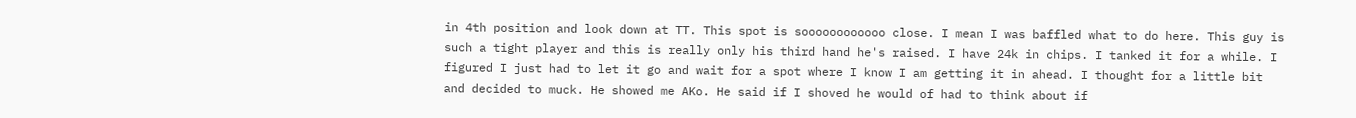in 4th position and look down at TT. This spot is soooooooooooo close. I mean I was baffled what to do here. This guy is such a tight player and this is really only his third hand he's raised. I have 24k in chips. I tanked it for a while. I figured I just had to let it go and wait for a spot where I know I am getting it in ahead. I thought for a little bit and decided to muck. He showed me AKo. He said if I shoved he would of had to think about if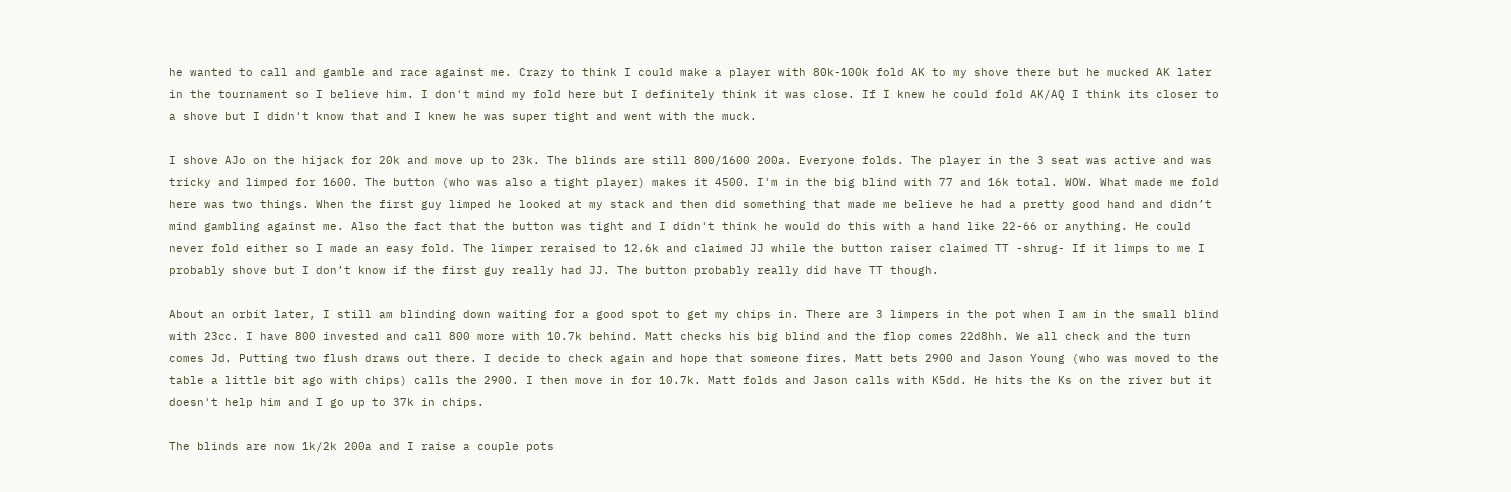he wanted to call and gamble and race against me. Crazy to think I could make a player with 80k-100k fold AK to my shove there but he mucked AK later in the tournament so I believe him. I don't mind my fold here but I definitely think it was close. If I knew he could fold AK/AQ I think its closer to a shove but I didn't know that and I knew he was super tight and went with the muck.

I shove AJo on the hijack for 20k and move up to 23k. The blinds are still 800/1600 200a. Everyone folds. The player in the 3 seat was active and was tricky and limped for 1600. The button (who was also a tight player) makes it 4500. I'm in the big blind with 77 and 16k total. WOW. What made me fold here was two things. When the first guy limped he looked at my stack and then did something that made me believe he had a pretty good hand and didn’t mind gambling against me. Also the fact that the button was tight and I didn't think he would do this with a hand like 22-66 or anything. He could never fold either so I made an easy fold. The limper reraised to 12.6k and claimed JJ while the button raiser claimed TT -shrug- If it limps to me I probably shove but I don’t know if the first guy really had JJ. The button probably really did have TT though.

About an orbit later, I still am blinding down waiting for a good spot to get my chips in. There are 3 limpers in the pot when I am in the small blind with 23cc. I have 800 invested and call 800 more with 10.7k behind. Matt checks his big blind and the flop comes 22d8hh. We all check and the turn comes Jd. Putting two flush draws out there. I decide to check again and hope that someone fires. Matt bets 2900 and Jason Young (who was moved to the table a little bit ago with chips) calls the 2900. I then move in for 10.7k. Matt folds and Jason calls with K5dd. He hits the Ks on the river but it doesn't help him and I go up to 37k in chips.

The blinds are now 1k/2k 200a and I raise a couple pots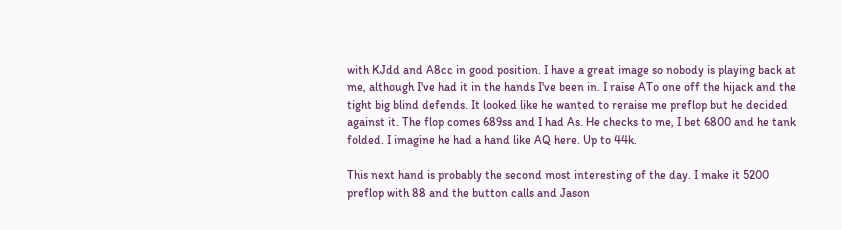with KJdd and A8cc in good position. I have a great image so nobody is playing back at me, although I've had it in the hands I've been in. I raise ATo one off the hijack and the tight big blind defends. It looked like he wanted to reraise me preflop but he decided against it. The flop comes 689ss and I had As. He checks to me, I bet 6800 and he tank folded. I imagine he had a hand like AQ here. Up to 44k.

This next hand is probably the second most interesting of the day. I make it 5200 preflop with 88 and the button calls and Jason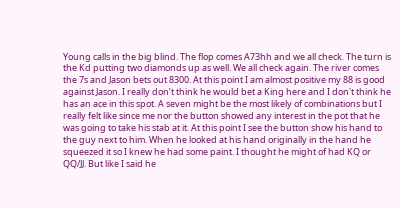Young calls in the big blind. The flop comes A73hh and we all check. The turn is the Kd putting two diamonds up as well. We all check again. The river comes the 7s and Jason bets out 8300. At this point I am almost positive my 88 is good against Jason. I really don’t think he would bet a King here and I don't think he has an ace in this spot. A seven might be the most likely of combinations but I really felt like since me nor the button showed any interest in the pot that he was going to take his stab at it. At this point I see the button show his hand to the guy next to him. When he looked at his hand originally in the hand he squeezed it so I knew he had some paint. I thought he might of had KQ or QQ/JJ. But like I said he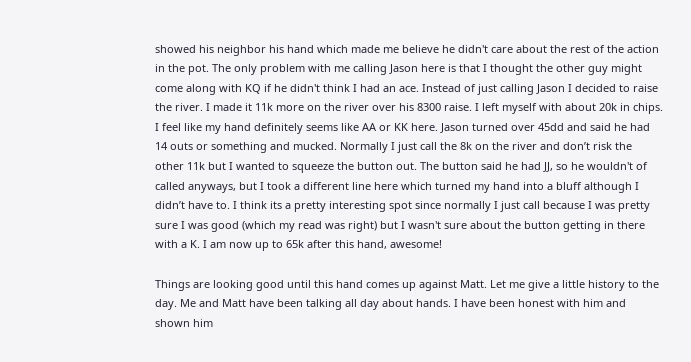showed his neighbor his hand which made me believe he didn't care about the rest of the action in the pot. The only problem with me calling Jason here is that I thought the other guy might come along with KQ if he didn't think I had an ace. Instead of just calling Jason I decided to raise the river. I made it 11k more on the river over his 8300 raise. I left myself with about 20k in chips. I feel like my hand definitely seems like AA or KK here. Jason turned over 45dd and said he had 14 outs or something and mucked. Normally I just call the 8k on the river and don’t risk the other 11k but I wanted to squeeze the button out. The button said he had JJ, so he wouldn't of called anyways, but I took a different line here which turned my hand into a bluff although I didn’t have to. I think its a pretty interesting spot since normally I just call because I was pretty sure I was good (which my read was right) but I wasn't sure about the button getting in there with a K. I am now up to 65k after this hand, awesome!

Things are looking good until this hand comes up against Matt. Let me give a little history to the day. Me and Matt have been talking all day about hands. I have been honest with him and shown him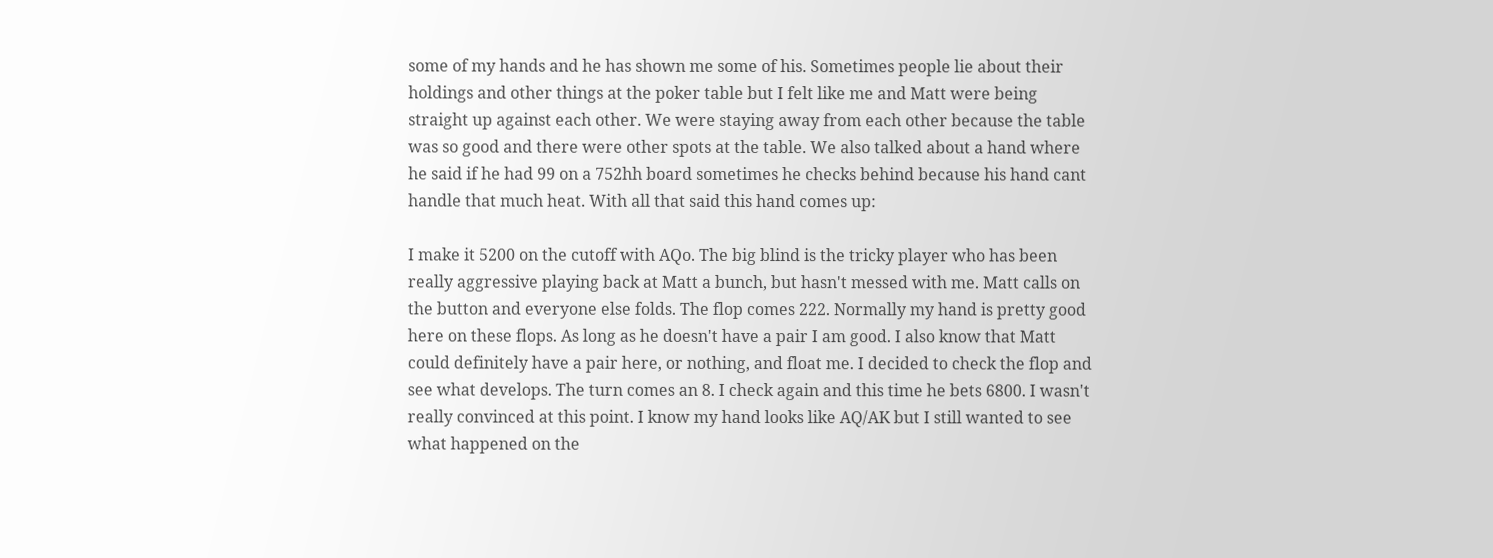some of my hands and he has shown me some of his. Sometimes people lie about their holdings and other things at the poker table but I felt like me and Matt were being straight up against each other. We were staying away from each other because the table was so good and there were other spots at the table. We also talked about a hand where he said if he had 99 on a 752hh board sometimes he checks behind because his hand cant handle that much heat. With all that said this hand comes up:

I make it 5200 on the cutoff with AQo. The big blind is the tricky player who has been really aggressive playing back at Matt a bunch, but hasn't messed with me. Matt calls on the button and everyone else folds. The flop comes 222. Normally my hand is pretty good here on these flops. As long as he doesn't have a pair I am good. I also know that Matt could definitely have a pair here, or nothing, and float me. I decided to check the flop and see what develops. The turn comes an 8. I check again and this time he bets 6800. I wasn't really convinced at this point. I know my hand looks like AQ/AK but I still wanted to see what happened on the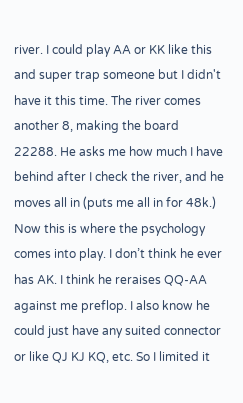river. I could play AA or KK like this and super trap someone but I didn't have it this time. The river comes another 8, making the board 22288. He asks me how much I have behind after I check the river, and he moves all in (puts me all in for 48k.) Now this is where the psychology comes into play. I don’t think he ever has AK. I think he reraises QQ-AA against me preflop. I also know he could just have any suited connector or like QJ KJ KQ, etc. So I limited it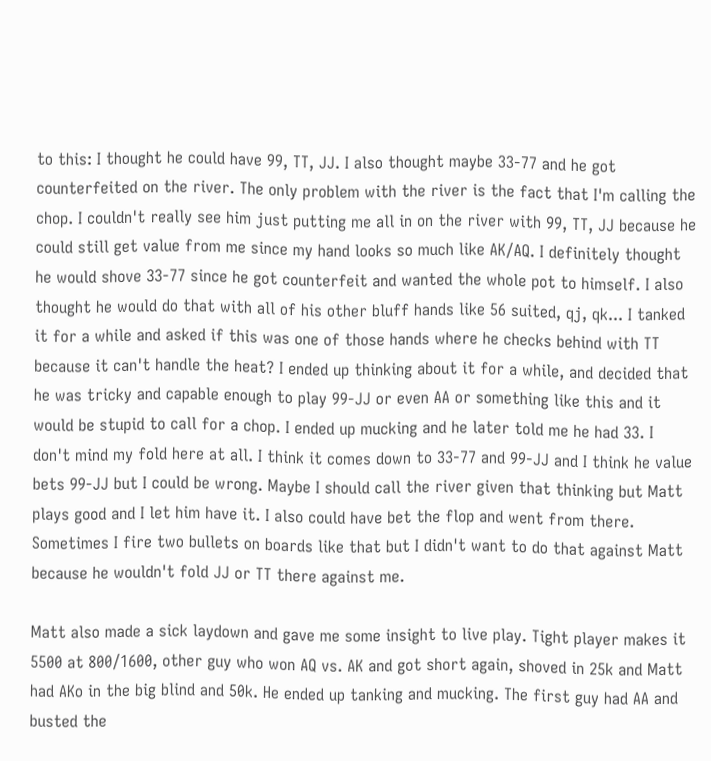to this: I thought he could have 99, TT, JJ. I also thought maybe 33-77 and he got counterfeited on the river. The only problem with the river is the fact that I'm calling the chop. I couldn't really see him just putting me all in on the river with 99, TT, JJ because he could still get value from me since my hand looks so much like AK/AQ. I definitely thought he would shove 33-77 since he got counterfeit and wanted the whole pot to himself. I also thought he would do that with all of his other bluff hands like 56 suited, qj, qk... I tanked it for a while and asked if this was one of those hands where he checks behind with TT because it can't handle the heat? I ended up thinking about it for a while, and decided that he was tricky and capable enough to play 99-JJ or even AA or something like this and it would be stupid to call for a chop. I ended up mucking and he later told me he had 33. I don't mind my fold here at all. I think it comes down to 33-77 and 99-JJ and I think he value bets 99-JJ but I could be wrong. Maybe I should call the river given that thinking but Matt plays good and I let him have it. I also could have bet the flop and went from there. Sometimes I fire two bullets on boards like that but I didn't want to do that against Matt because he wouldn't fold JJ or TT there against me.

Matt also made a sick laydown and gave me some insight to live play. Tight player makes it 5500 at 800/1600, other guy who won AQ vs. AK and got short again, shoved in 25k and Matt had AKo in the big blind and 50k. He ended up tanking and mucking. The first guy had AA and busted the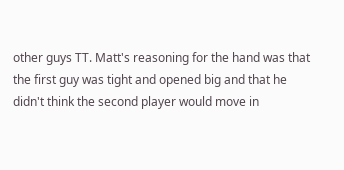other guys TT. Matt's reasoning for the hand was that the first guy was tight and opened big and that he didn't think the second player would move in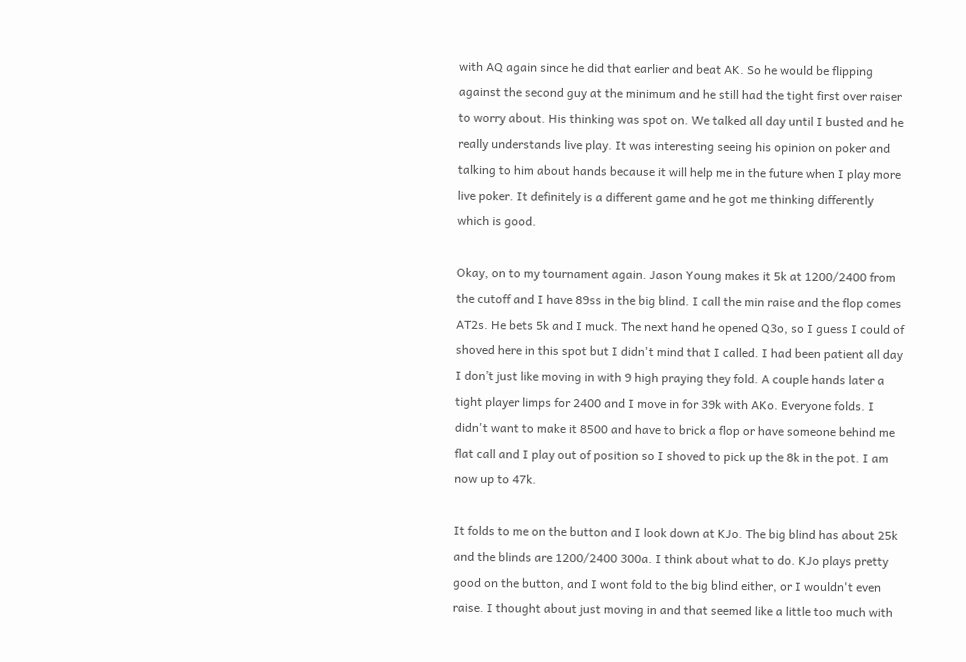with AQ again since he did that earlier and beat AK. So he would be flipping against the second guy at the minimum and he still had the tight first over raiser to worry about. His thinking was spot on. We talked all day until I busted and he really understands live play. It was interesting seeing his opinion on poker and talking to him about hands because it will help me in the future when I play more live poker. It definitely is a different game and he got me thinking differently which is good.

Okay, on to my tournament again. Jason Young makes it 5k at 1200/2400 from the cutoff and I have 89ss in the big blind. I call the min raise and the flop comes AT2s. He bets 5k and I muck. The next hand he opened Q3o, so I guess I could of shoved here in this spot but I didn't mind that I called. I had been patient all day I don’t just like moving in with 9 high praying they fold. A couple hands later a tight player limps for 2400 and I move in for 39k with AKo. Everyone folds. I didn't want to make it 8500 and have to brick a flop or have someone behind me flat call and I play out of position so I shoved to pick up the 8k in the pot. I am now up to 47k.

It folds to me on the button and I look down at KJo. The big blind has about 25k and the blinds are 1200/2400 300a. I think about what to do. KJo plays pretty good on the button, and I wont fold to the big blind either, or I wouldn't even raise. I thought about just moving in and that seemed like a little too much with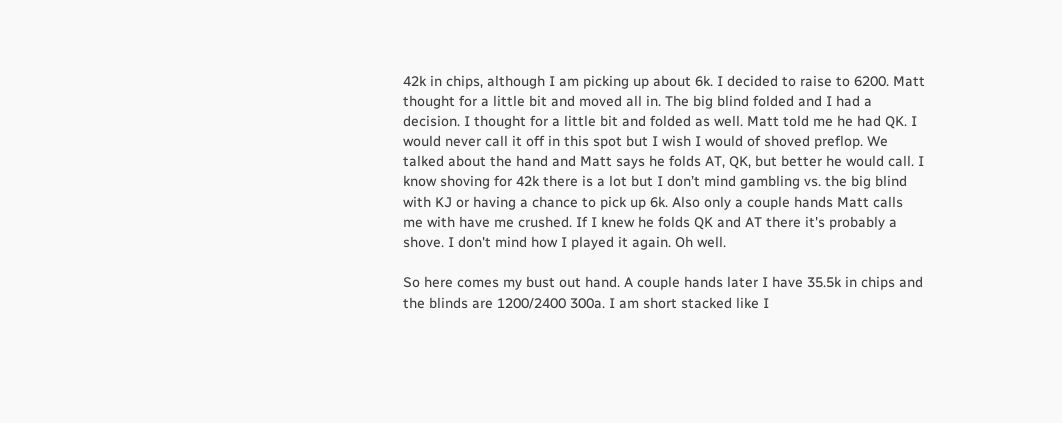42k in chips, although I am picking up about 6k. I decided to raise to 6200. Matt thought for a little bit and moved all in. The big blind folded and I had a decision. I thought for a little bit and folded as well. Matt told me he had QK. I would never call it off in this spot but I wish I would of shoved preflop. We talked about the hand and Matt says he folds AT, QK, but better he would call. I know shoving for 42k there is a lot but I don’t mind gambling vs. the big blind with KJ or having a chance to pick up 6k. Also only a couple hands Matt calls me with have me crushed. If I knew he folds QK and AT there it's probably a shove. I don't mind how I played it again. Oh well.

So here comes my bust out hand. A couple hands later I have 35.5k in chips and the blinds are 1200/2400 300a. I am short stacked like I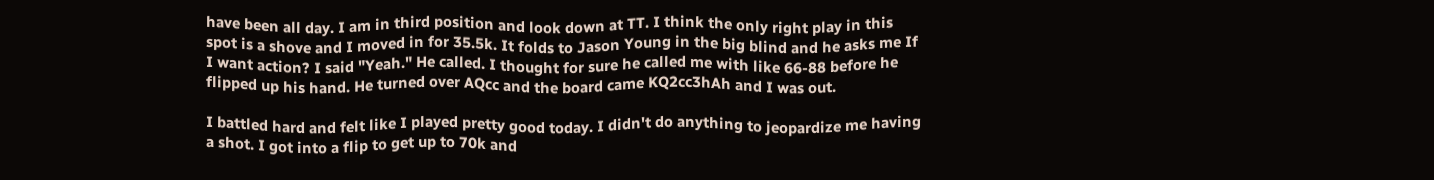have been all day. I am in third position and look down at TT. I think the only right play in this spot is a shove and I moved in for 35.5k. It folds to Jason Young in the big blind and he asks me If I want action? I said "Yeah." He called. I thought for sure he called me with like 66-88 before he flipped up his hand. He turned over AQcc and the board came KQ2cc3hAh and I was out.

I battled hard and felt like I played pretty good today. I didn't do anything to jeopardize me having a shot. I got into a flip to get up to 70k and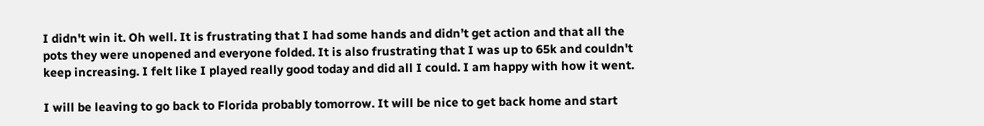I didn't win it. Oh well. It is frustrating that I had some hands and didn’t get action and that all the pots they were unopened and everyone folded. It is also frustrating that I was up to 65k and couldn't keep increasing. I felt like I played really good today and did all I could. I am happy with how it went.

I will be leaving to go back to Florida probably tomorrow. It will be nice to get back home and start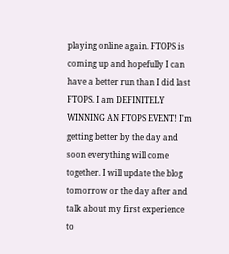playing online again. FTOPS is coming up and hopefully I can have a better run than I did last FTOPS. I am DEFINITELY WINNING AN FTOPS EVENT! I'm getting better by the day and soon everything will come together. I will update the blog tomorrow or the day after and talk about my first experience to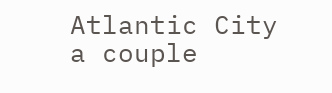Atlantic City a couple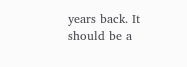years back. It should be a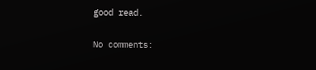good read.

No comments: